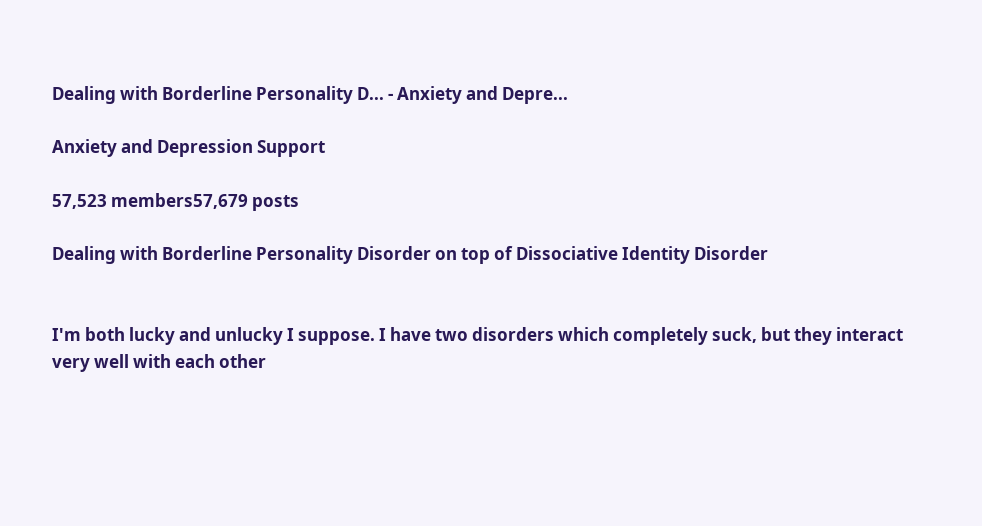Dealing with Borderline Personality D... - Anxiety and Depre...

Anxiety and Depression Support

57,523 members57,679 posts

Dealing with Borderline Personality Disorder on top of Dissociative Identity Disorder


I'm both lucky and unlucky I suppose. I have two disorders which completely suck, but they interact very well with each other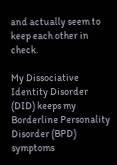and actually seem to keep each other in check.

My Dissociative Identity Disorder (DID) keeps my Borderline Personality Disorder (BPD) symptoms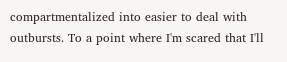compartmentalized into easier to deal with outbursts. To a point where I'm scared that I'll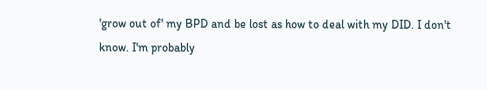'grow out of' my BPD and be lost as how to deal with my DID. I don't know. I'm probably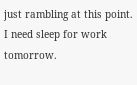just rambling at this point. I need sleep for work tomorrow.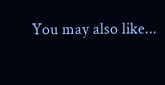You may also like...